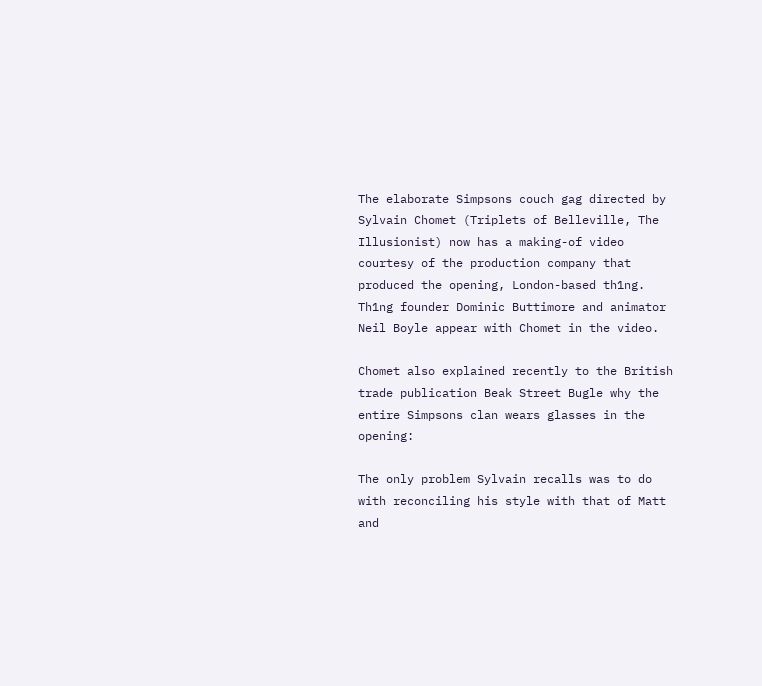The elaborate Simpsons couch gag directed by Sylvain Chomet (Triplets of Belleville, The Illusionist) now has a making-of video courtesy of the production company that produced the opening, London-based th1ng. Th1ng founder Dominic Buttimore and animator Neil Boyle appear with Chomet in the video.

Chomet also explained recently to the British trade publication Beak Street Bugle why the entire Simpsons clan wears glasses in the opening:

The only problem Sylvain recalls was to do with reconciling his style with that of Matt and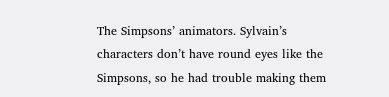The Simpsons’ animators. Sylvain’s characters don’t have round eyes like the Simpsons, so he had trouble making them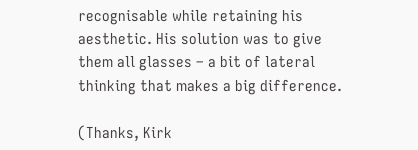recognisable while retaining his aesthetic. His solution was to give them all glasses – a bit of lateral thinking that makes a big difference.

(Thanks, Kirk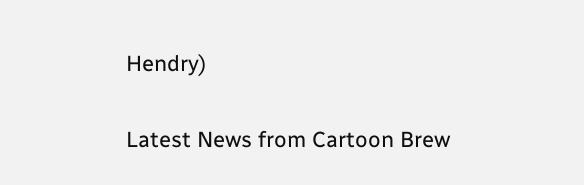Hendry)

Latest News from Cartoon Brew